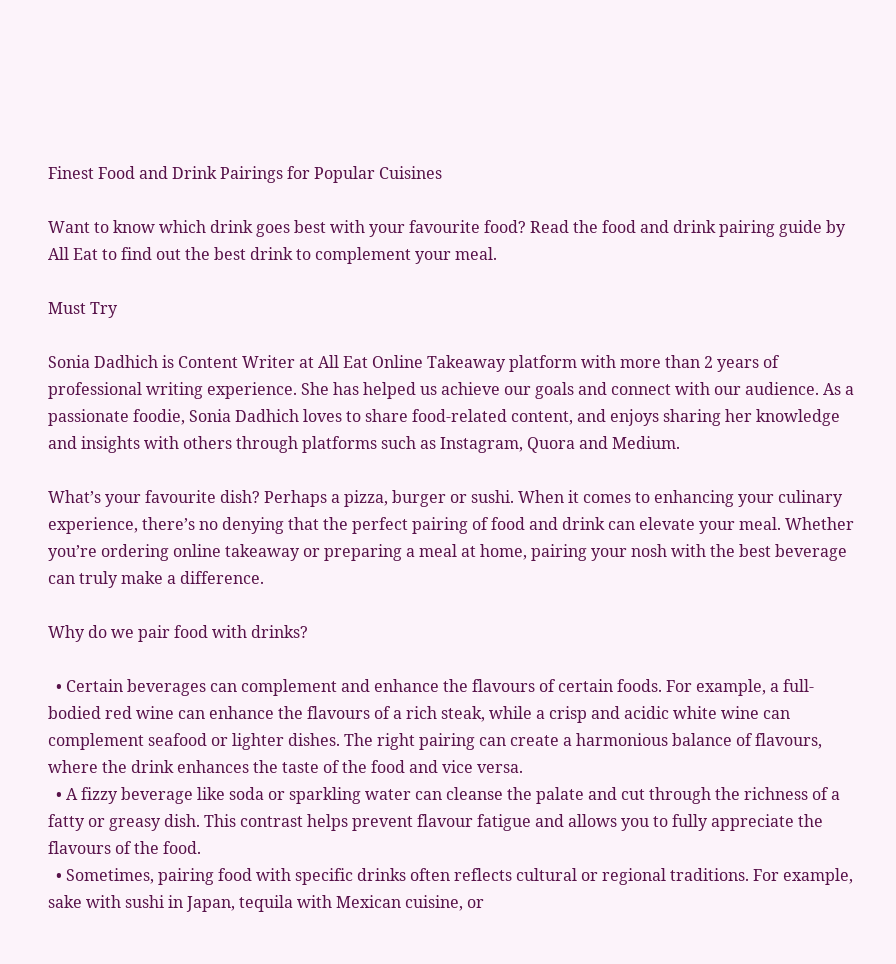Finest Food and Drink Pairings for Popular Cuisines

Want to know which drink goes best with your favourite food? Read the food and drink pairing guide by All Eat to find out the best drink to complement your meal.

Must Try

Sonia Dadhich is Content Writer at All Eat Online Takeaway platform with more than 2 years of professional writing experience. She has helped us achieve our goals and connect with our audience. As a passionate foodie, Sonia Dadhich loves to share food-related content, and enjoys sharing her knowledge and insights with others through platforms such as Instagram, Quora and Medium.

What’s your favourite dish? Perhaps a pizza, burger or sushi. When it comes to enhancing your culinary experience, there’s no denying that the perfect pairing of food and drink can elevate your meal. Whether you’re ordering online takeaway or preparing a meal at home, pairing your nosh with the best beverage can truly make a difference.

Why do we pair food with drinks?

  • Certain beverages can complement and enhance the flavours of certain foods. For example, a full-bodied red wine can enhance the flavours of a rich steak, while a crisp and acidic white wine can complement seafood or lighter dishes. The right pairing can create a harmonious balance of flavours, where the drink enhances the taste of the food and vice versa.
  • A fizzy beverage like soda or sparkling water can cleanse the palate and cut through the richness of a fatty or greasy dish. This contrast helps prevent flavour fatigue and allows you to fully appreciate the flavours of the food.
  • Sometimes, pairing food with specific drinks often reflects cultural or regional traditions. For example, sake with sushi in Japan, tequila with Mexican cuisine, or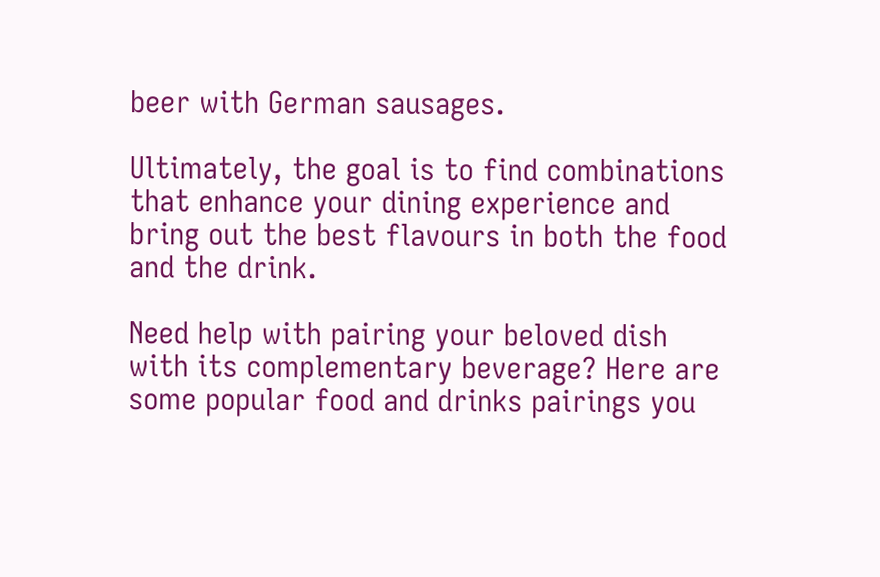beer with German sausages.

Ultimately, the goal is to find combinations that enhance your dining experience and bring out the best flavours in both the food and the drink.

Need help with pairing your beloved dish with its complementary beverage? Here are some popular food and drinks pairings you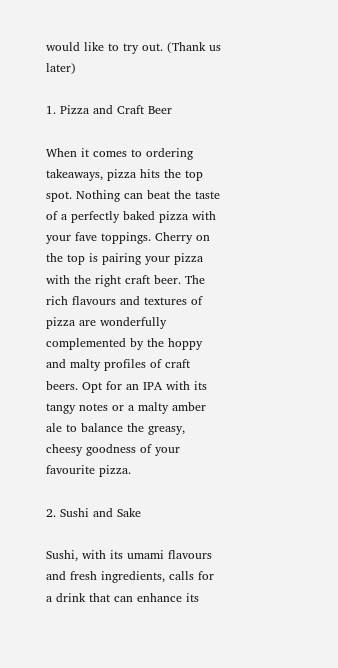would like to try out. (Thank us later)

1. Pizza and Craft Beer

When it comes to ordering takeaways, pizza hits the top spot. Nothing can beat the taste of a perfectly baked pizza with your fave toppings. Cherry on the top is pairing your pizza with the right craft beer. The rich flavours and textures of pizza are wonderfully complemented by the hoppy and malty profiles of craft beers. Opt for an IPA with its tangy notes or a malty amber ale to balance the greasy, cheesy goodness of your favourite pizza.

2. Sushi and Sake

Sushi, with its umami flavours and fresh ingredients, calls for a drink that can enhance its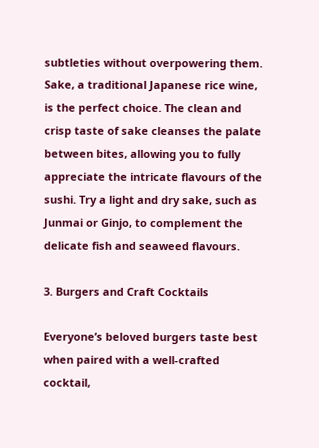subtleties without overpowering them. Sake, a traditional Japanese rice wine, is the perfect choice. The clean and crisp taste of sake cleanses the palate between bites, allowing you to fully appreciate the intricate flavours of the sushi. Try a light and dry sake, such as Junmai or Ginjo, to complement the delicate fish and seaweed flavours.

3. Burgers and Craft Cocktails

Everyone’s beloved burgers taste best when paired with a well-crafted cocktail,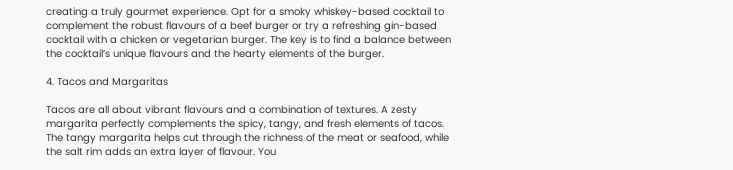creating a truly gourmet experience. Opt for a smoky whiskey-based cocktail to complement the robust flavours of a beef burger or try a refreshing gin-based cocktail with a chicken or vegetarian burger. The key is to find a balance between the cocktail’s unique flavours and the hearty elements of the burger.

4. Tacos and Margaritas

Tacos are all about vibrant flavours and a combination of textures. A zesty margarita perfectly complements the spicy, tangy, and fresh elements of tacos. The tangy margarita helps cut through the richness of the meat or seafood, while the salt rim adds an extra layer of flavour. You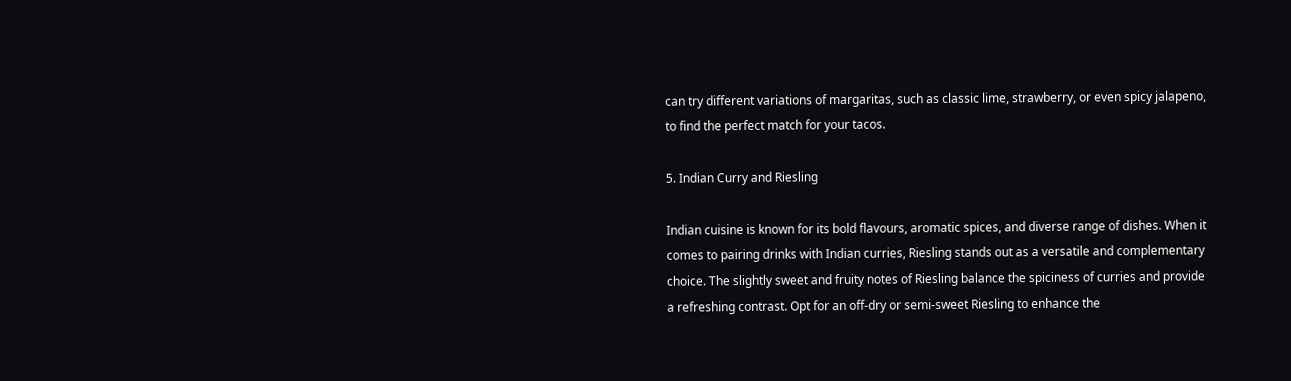can try different variations of margaritas, such as classic lime, strawberry, or even spicy jalapeno, to find the perfect match for your tacos.

5. Indian Curry and Riesling

Indian cuisine is known for its bold flavours, aromatic spices, and diverse range of dishes. When it comes to pairing drinks with Indian curries, Riesling stands out as a versatile and complementary choice. The slightly sweet and fruity notes of Riesling balance the spiciness of curries and provide a refreshing contrast. Opt for an off-dry or semi-sweet Riesling to enhance the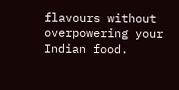flavours without overpowering your Indian food.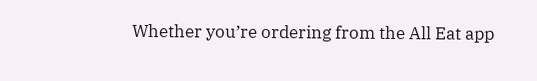Whether you’re ordering from the All Eat app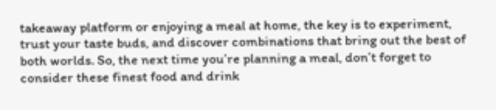takeaway platform or enjoying a meal at home, the key is to experiment, trust your taste buds, and discover combinations that bring out the best of both worlds. So, the next time you’re planning a meal, don’t forget to consider these finest food and drink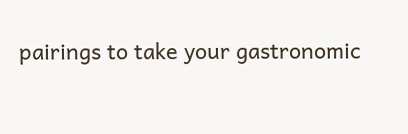pairings to take your gastronomic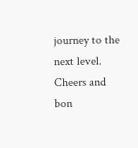journey to the next level. Cheers and bon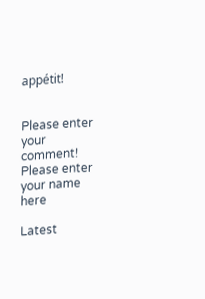appétit!


Please enter your comment!
Please enter your name here

Latest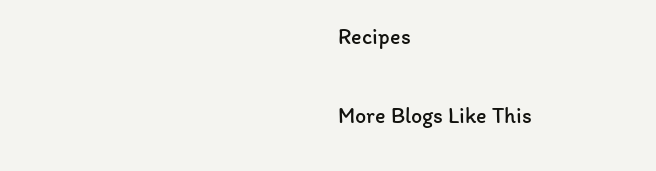Recipes

More Blogs Like This